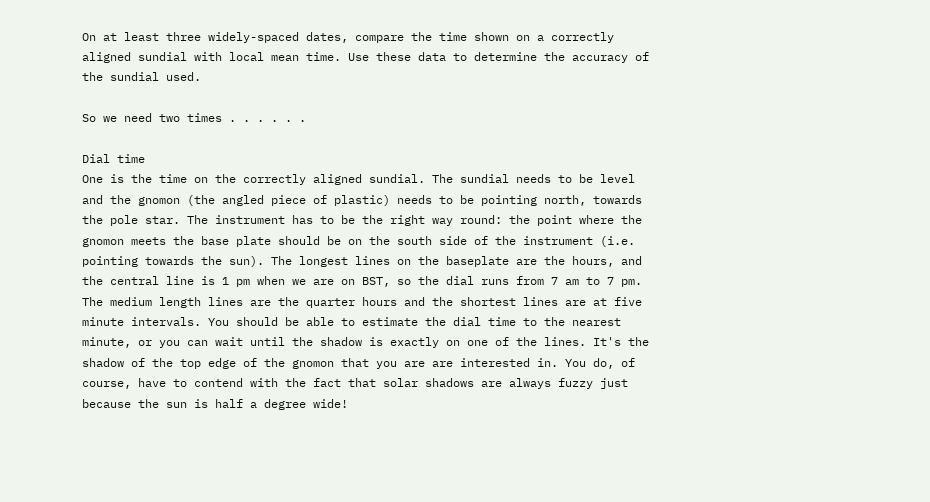On at least three widely-spaced dates, compare the time shown on a correctly aligned sundial with local mean time. Use these data to determine the accuracy of the sundial used.

So we need two times . . . . . .

Dial time
One is the time on the correctly aligned sundial. The sundial needs to be level and the gnomon (the angled piece of plastic) needs to be pointing north, towards the pole star. The instrument has to be the right way round: the point where the gnomon meets the base plate should be on the south side of the instrument (i.e. pointing towards the sun). The longest lines on the baseplate are the hours, and the central line is 1 pm when we are on BST, so the dial runs from 7 am to 7 pm. The medium length lines are the quarter hours and the shortest lines are at five minute intervals. You should be able to estimate the dial time to the nearest minute, or you can wait until the shadow is exactly on one of the lines. It's the shadow of the top edge of the gnomon that you are are interested in. You do, of course, have to contend with the fact that solar shadows are always fuzzy just because the sun is half a degree wide!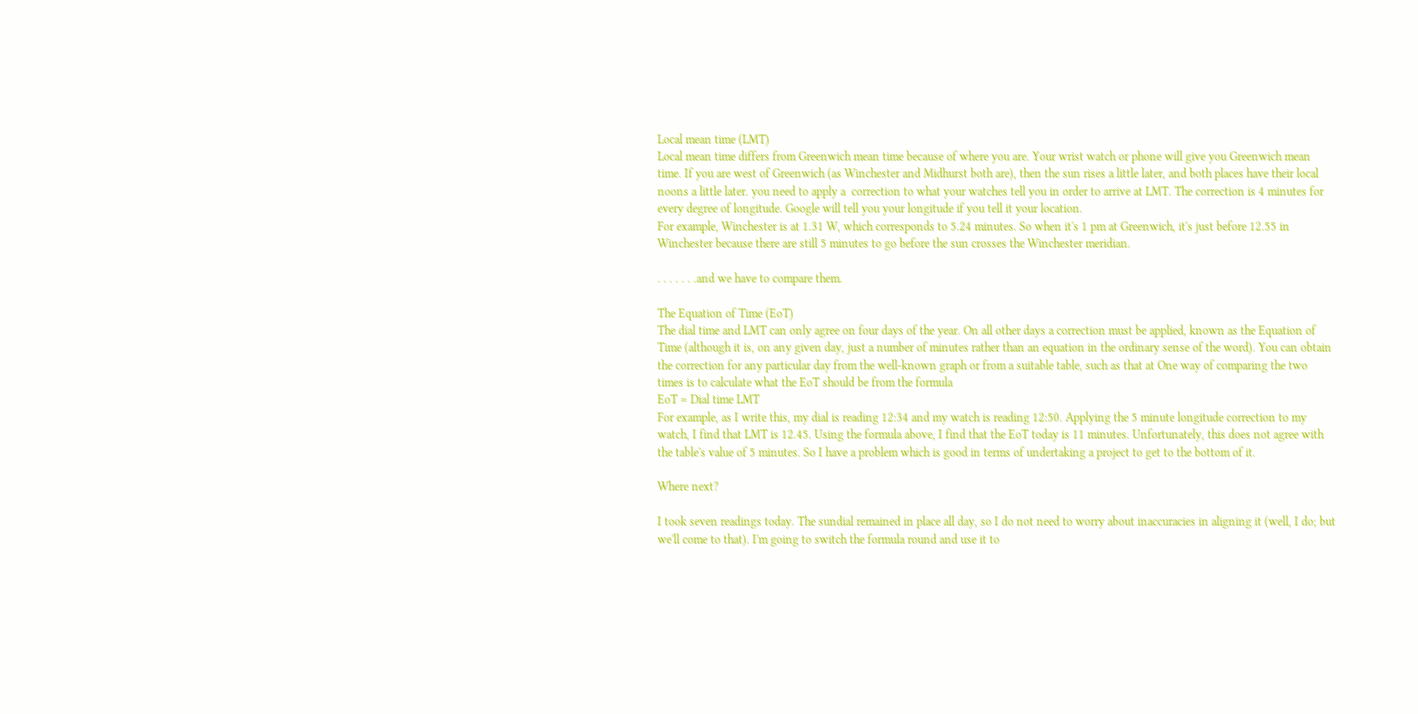Local mean time (LMT)
Local mean time differs from Greenwich mean time because of where you are. Your wrist watch or phone will give you Greenwich mean time. If you are west of Greenwich (as Winchester and Midhurst both are), then the sun rises a little later, and both places have their local noons a little later. you need to apply a  correction to what your watches tell you in order to arrive at LMT. The correction is 4 minutes for every degree of longitude. Google will tell you your longitude if you tell it your location.
For example, Winchester is at 1.31 W, which corresponds to 5.24 minutes. So when it's 1 pm at Greenwich, it's just before 12.55 in Winchester because there are still 5 minutes to go before the sun crosses the Winchester meridian.

. . . . . . .and we have to compare them.

The Equation of Time (EoT)
The dial time and LMT can only agree on four days of the year. On all other days a correction must be applied, known as the Equation of Time (although it is, on any given day, just a number of minutes rather than an equation in the ordinary sense of the word). You can obtain the correction for any particular day from the well-known graph or from a suitable table, such as that at One way of comparing the two times is to calculate what the EoT should be from the formula
EoT = Dial time LMT
For example, as I write this, my dial is reading 12:34 and my watch is reading 12:50. Applying the 5 minute longitude correction to my watch, I find that LMT is 12.45. Using the formula above, I find that the EoT today is 11 minutes. Unfortunately, this does not agree with the table's value of 5 minutes. So I have a problem which is good in terms of undertaking a project to get to the bottom of it.

Where next?

I took seven readings today. The sundial remained in place all day, so I do not need to worry about inaccuracies in aligning it (well, I do; but we'll come to that). I'm going to switch the formula round and use it to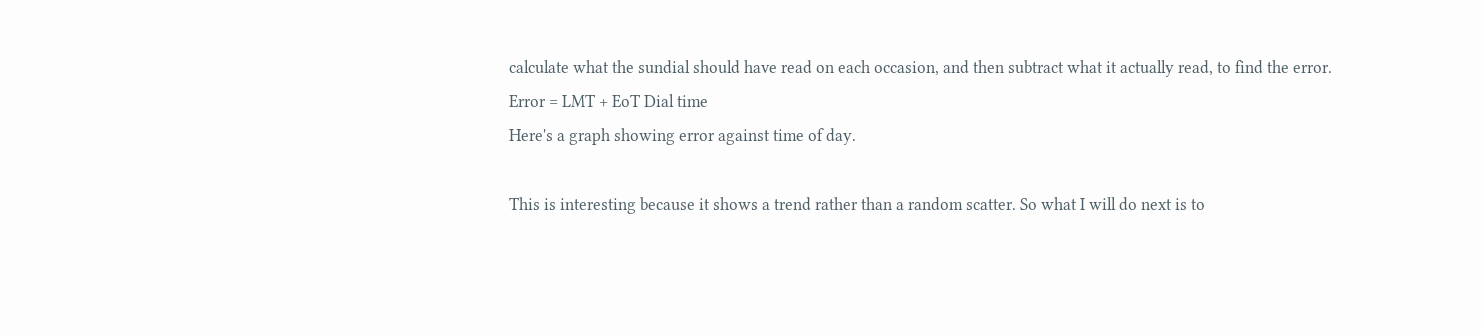calculate what the sundial should have read on each occasion, and then subtract what it actually read, to find the error.
Error = LMT + EoT Dial time
Here's a graph showing error against time of day.

This is interesting because it shows a trend rather than a random scatter. So what I will do next is to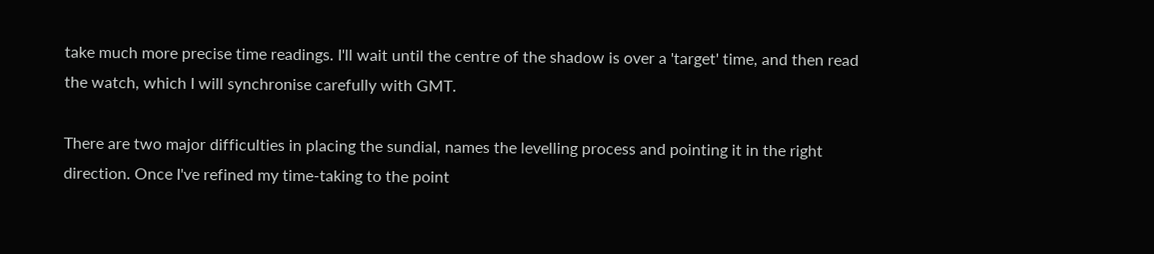take much more precise time readings. I'll wait until the centre of the shadow is over a 'target' time, and then read the watch, which I will synchronise carefully with GMT.

There are two major difficulties in placing the sundial, names the levelling process and pointing it in the right direction. Once I've refined my time-taking to the point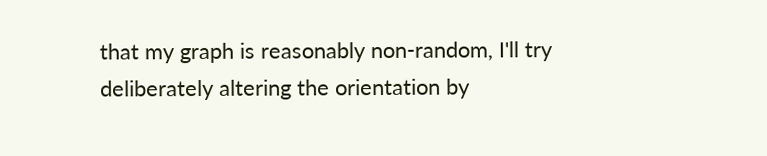that my graph is reasonably non-random, I'll try deliberately altering the orientation by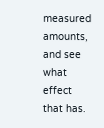measured amounts, and see what effect that has.